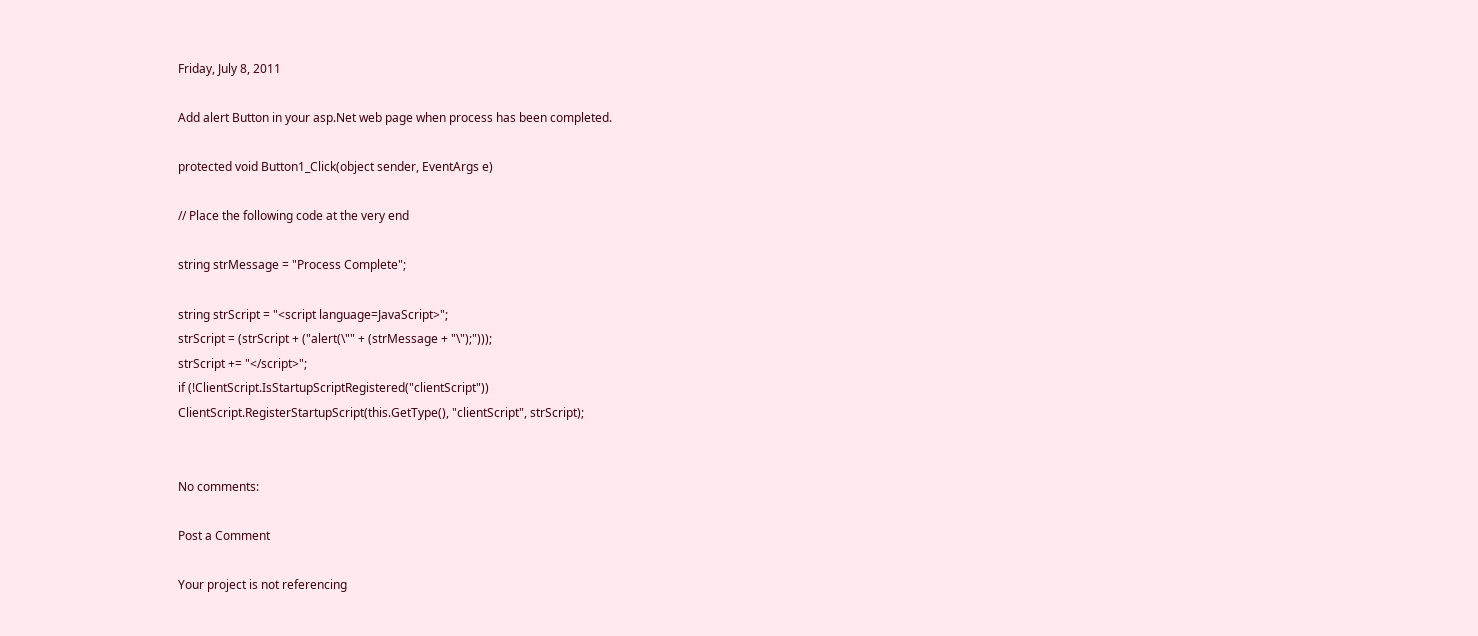Friday, July 8, 2011

Add alert Button in your asp.Net web page when process has been completed.

protected void Button1_Click(object sender, EventArgs e)

// Place the following code at the very end

string strMessage = "Process Complete";

string strScript = "<script language=JavaScript>";
strScript = (strScript + ("alert(\"" + (strMessage + "\");")));
strScript += "</script>";
if (!ClientScript.IsStartupScriptRegistered("clientScript"))
ClientScript.RegisterStartupScript(this.GetType(), "clientScript", strScript);


No comments:

Post a Comment

Your project is not referencing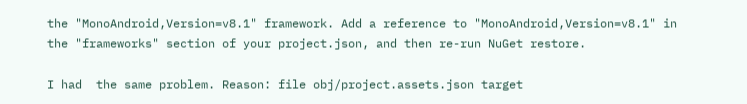the "MonoAndroid,Version=v8.1" framework. Add a reference to "MonoAndroid,Version=v8.1" in the "frameworks" section of your project.json, and then re-run NuGet restore.

I had  the same problem. Reason: file obj/project.assets.json target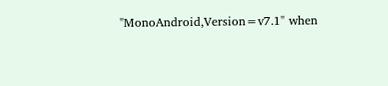"MonoAndroid,Version=v7.1" when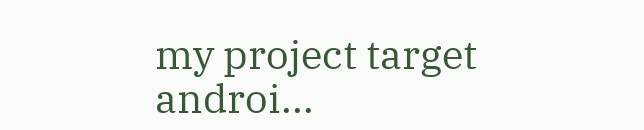my project target androi...